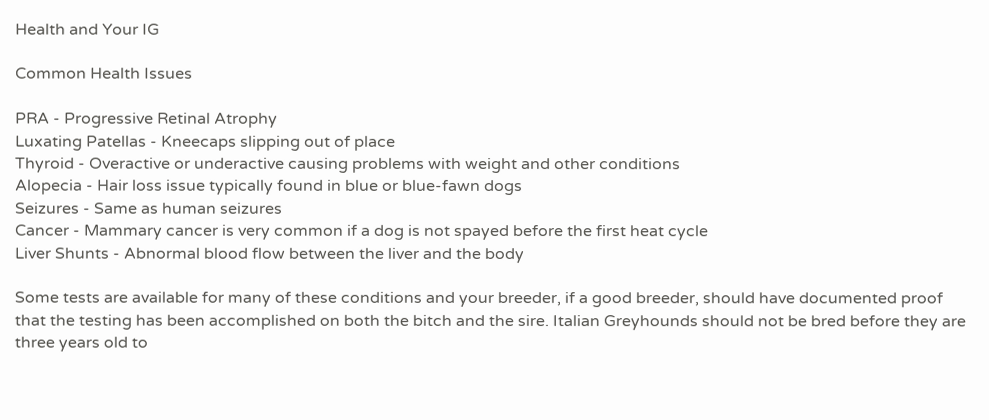Health and Your IG

Common Health Issues

PRA - Progressive Retinal Atrophy
Luxating Patellas - Kneecaps slipping out of place
Thyroid - Overactive or underactive causing problems with weight and other conditions
Alopecia - Hair loss issue typically found in blue or blue-fawn dogs
Seizures - Same as human seizures
Cancer - Mammary cancer is very common if a dog is not spayed before the first heat cycle
Liver Shunts - Abnormal blood flow between the liver and the body

Some tests are available for many of these conditions and your breeder, if a good breeder, should have documented proof that the testing has been accomplished on both the bitch and the sire. Italian Greyhounds should not be bred before they are three years old to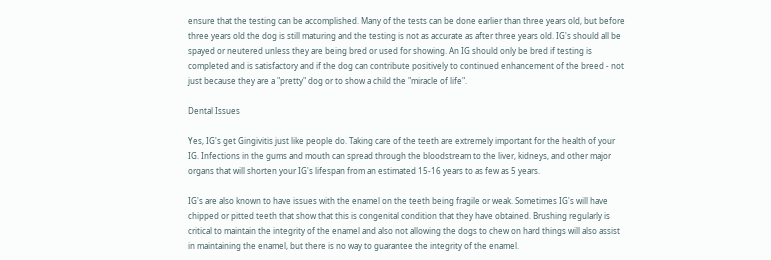ensure that the testing can be accomplished. Many of the tests can be done earlier than three years old, but before three years old the dog is still maturing and the testing is not as accurate as after three years old. IG's should all be spayed or neutered unless they are being bred or used for showing. An IG should only be bred if testing is completed and is satisfactory and if the dog can contribute positively to continued enhancement of the breed - not just because they are a "pretty" dog or to show a child the "miracle of life".

Dental Issues

Yes, IG's get Gingivitis just like people do. Taking care of the teeth are extremely important for the health of your IG. Infections in the gums and mouth can spread through the bloodstream to the liver, kidneys, and other major organs that will shorten your IG's lifespan from an estimated 15-16 years to as few as 5 years.

IG's are also known to have issues with the enamel on the teeth being fragile or weak. Sometimes IG's will have chipped or pitted teeth that show that this is congenital condition that they have obtained. Brushing regularly is critical to maintain the integrity of the enamel and also not allowing the dogs to chew on hard things will also assist in maintaining the enamel, but there is no way to guarantee the integrity of the enamel.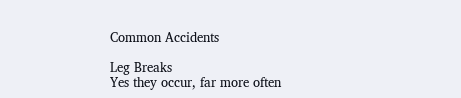Common Accidents

Leg Breaks
Yes they occur, far more often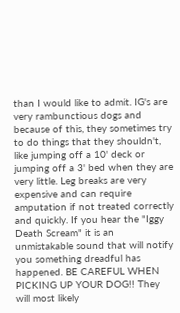than I would like to admit. IG's are very rambunctious dogs and because of this, they sometimes try to do things that they shouldn't, like jumping off a 10' deck or jumping off a 3' bed when they are very little. Leg breaks are very expensive and can require amputation if not treated correctly and quickly. If you hear the "Iggy Death Scream" it is an unmistakable sound that will notify you something dreadful has happened. BE CAREFUL WHEN PICKING UP YOUR DOG!! They will most likely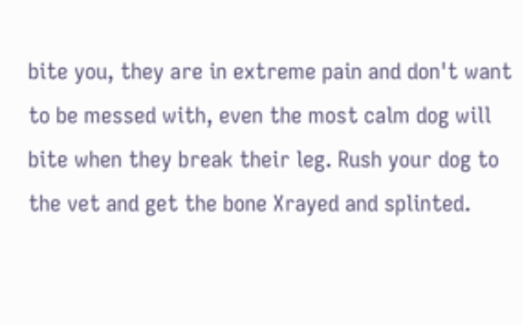bite you, they are in extreme pain and don't want to be messed with, even the most calm dog will bite when they break their leg. Rush your dog to the vet and get the bone Xrayed and splinted.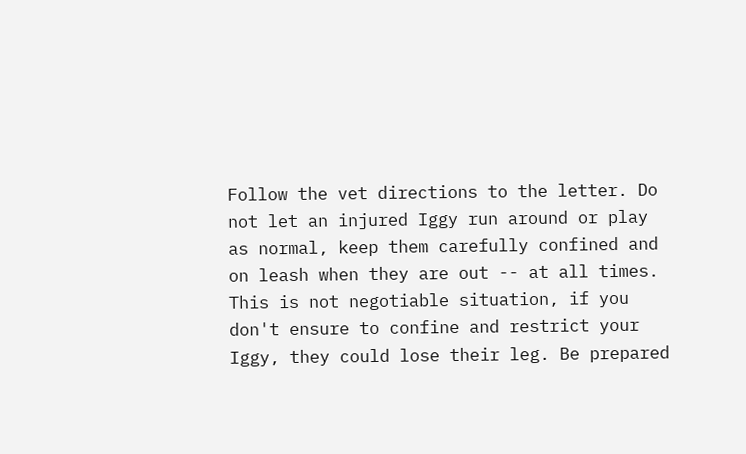Follow the vet directions to the letter. Do not let an injured Iggy run around or play as normal, keep them carefully confined and on leash when they are out -- at all times. This is not negotiable situation, if you don't ensure to confine and restrict your Iggy, they could lose their leg. Be prepared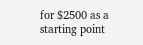for $2500 as a starting point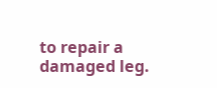to repair a damaged leg.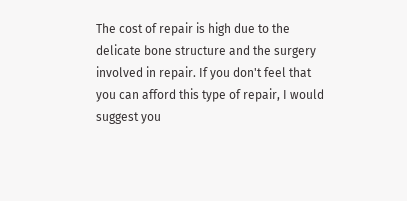The cost of repair is high due to the delicate bone structure and the surgery involved in repair. If you don't feel that you can afford this type of repair, I would suggest you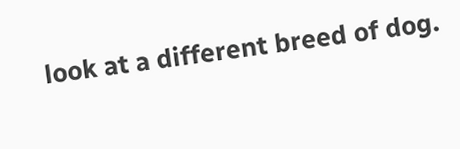look at a different breed of dog.